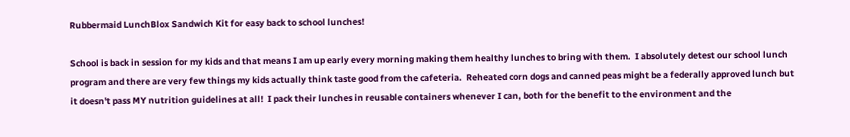Rubbermaid LunchBlox Sandwich Kit for easy back to school lunches!

School is back in session for my kids and that means I am up early every morning making them healthy lunches to bring with them.  I absolutely detest our school lunch program and there are very few things my kids actually think taste good from the cafeteria.  Reheated corn dogs and canned peas might be a federally approved lunch but it doesn't pass MY nutrition guidelines at all!  I pack their lunches in reusable containers whenever I can, both for the benefit to the environment and the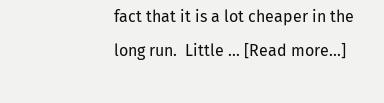fact that it is a lot cheaper in the long run.  Little … [Read more...]